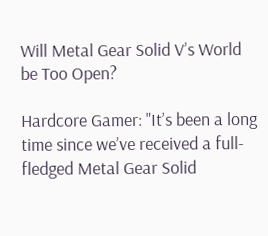Will Metal Gear Solid V’s World be Too Open?

Hardcore Gamer: "It’s been a long time since we’ve received a full-fledged Metal Gear Solid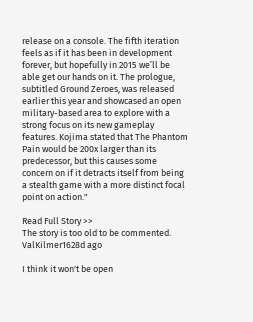release on a console. The fifth iteration feels as if it has been in development forever, but hopefully in 2015 we’ll be able get our hands on it. The prologue, subtitled Ground Zeroes, was released earlier this year and showcased an open military-based area to explore with a strong focus on its new gameplay features. Kojima stated that The Phantom Pain would be 200x larger than its predecessor, but this causes some concern on if it detracts itself from being a stealth game with a more distinct focal point on action."

Read Full Story >>
The story is too old to be commented.
ValKilmer1628d ago

I think it won't be open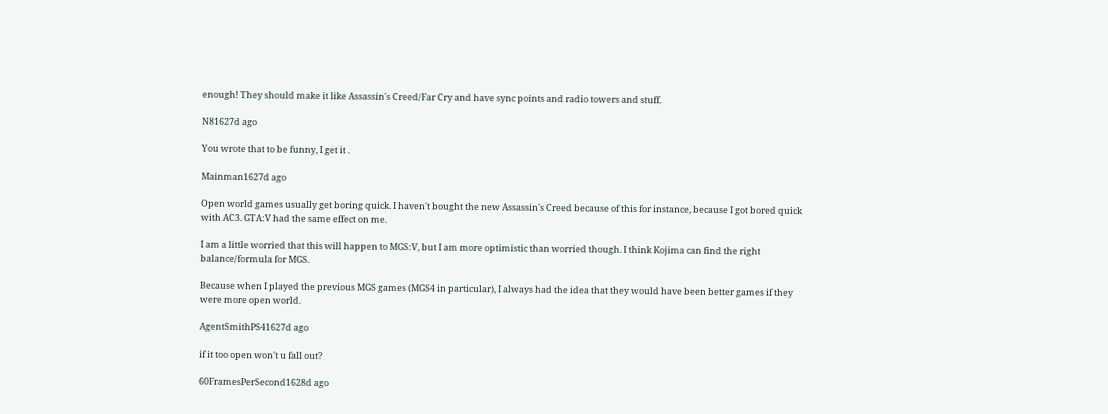enough! They should make it like Assassin's Creed/Far Cry and have sync points and radio towers and stuff.

N81627d ago

You wrote that to be funny, I get it .

Mainman1627d ago

Open world games usually get boring quick. I haven't bought the new Assassin's Creed because of this for instance, because I got bored quick with AC3. GTA:V had the same effect on me.

I am a little worried that this will happen to MGS:V, but I am more optimistic than worried though. I think Kojima can find the right balance/formula for MGS.

Because when I played the previous MGS games (MGS4 in particular), I always had the idea that they would have been better games if they were more open world.

AgentSmithPS41627d ago

if it too open won't u fall out?

60FramesPerSecond1628d ago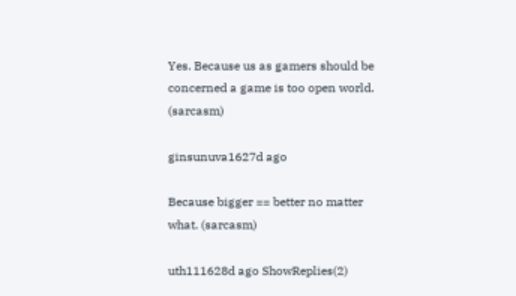Yes. Because us as gamers should be concerned a game is too open world. (sarcasm)

ginsunuva1627d ago

Because bigger == better no matter what. (sarcasm)

uth111628d ago ShowReplies(2)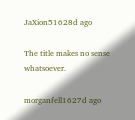JaXion51628d ago

The title makes no sense whatsoever.

morganfell1627d ago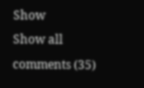Show
Show all comments (35)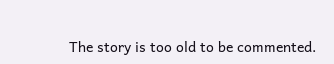The story is too old to be commented.